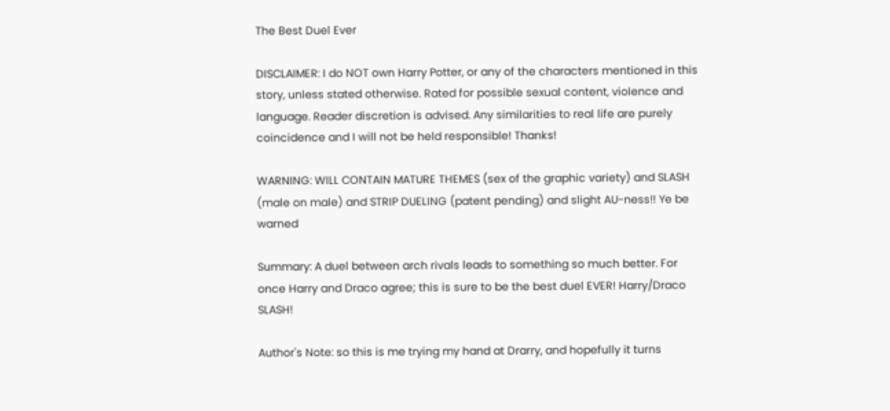The Best Duel Ever

DISCLAIMER: I do NOT own Harry Potter, or any of the characters mentioned in this story, unless stated otherwise. Rated for possible sexual content, violence and language. Reader discretion is advised. Any similarities to real life are purely coincidence and I will not be held responsible! Thanks!

WARNING: WILL CONTAIN MATURE THEMES (sex of the graphic variety) and SLASH (male on male) and STRIP DUELING (patent pending) and slight AU-ness!! Ye be warned

Summary: A duel between arch rivals leads to something so much better. For once Harry and Draco agree; this is sure to be the best duel EVER! Harry/Draco SLASH!

Author's Note: so this is me trying my hand at Drarry, and hopefully it turns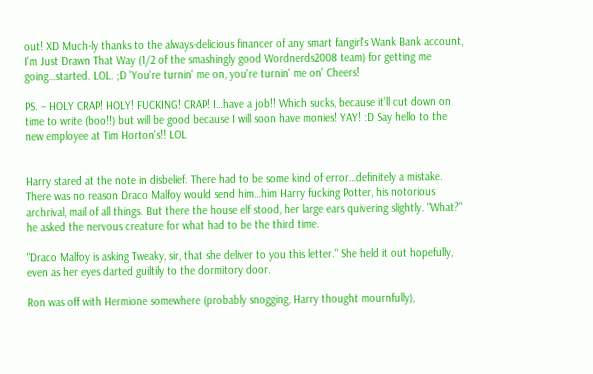out! XD Much-ly thanks to the always-delicious financer of any smart fangirl's Wank Bank account, I'm Just Drawn That Way (1/2 of the smashingly good Wordnerds2008 team) for getting me going…started. LOL. ;D 'You're turnin' me on, you're turnin' me on' Cheers!

PS. – HOLY CRAP! HOLY! FUCKING! CRAP! I…have a job!! Which sucks, because it'll cut down on time to write (boo!!) but will be good because I will soon have monies! YAY! :D Say hello to the new employee at Tim Horton's!! LOL


Harry stared at the note in disbelief. There had to be some kind of error…definitely a mistake. There was no reason Draco Malfoy would send him…him Harry fucking Potter, his notorious archrival, mail of all things. But there the house elf stood, her large ears quivering slightly. "What?" he asked the nervous creature for what had to be the third time.

"Draco Malfoy is asking Tweaky, sir, that she deliver to you this letter." She held it out hopefully, even as her eyes darted guiltily to the dormitory door.

Ron was off with Hermione somewhere (probably snogging, Harry thought mournfully),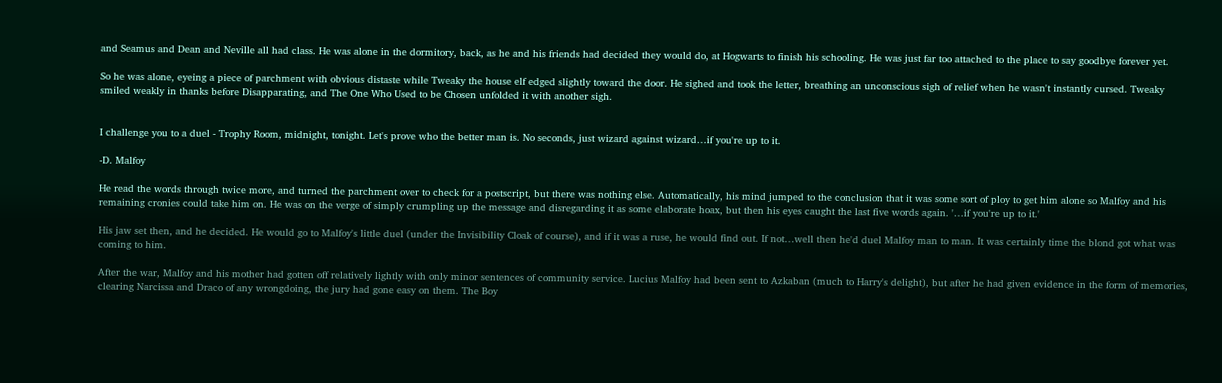and Seamus and Dean and Neville all had class. He was alone in the dormitory, back, as he and his friends had decided they would do, at Hogwarts to finish his schooling. He was just far too attached to the place to say goodbye forever yet.

So he was alone, eyeing a piece of parchment with obvious distaste while Tweaky the house elf edged slightly toward the door. He sighed and took the letter, breathing an unconscious sigh of relief when he wasn't instantly cursed. Tweaky smiled weakly in thanks before Disapparating, and The One Who Used to be Chosen unfolded it with another sigh.


I challenge you to a duel - Trophy Room, midnight, tonight. Let's prove who the better man is. No seconds, just wizard against wizard…if you're up to it.

-D. Malfoy

He read the words through twice more, and turned the parchment over to check for a postscript, but there was nothing else. Automatically, his mind jumped to the conclusion that it was some sort of ploy to get him alone so Malfoy and his remaining cronies could take him on. He was on the verge of simply crumpling up the message and disregarding it as some elaborate hoax, but then his eyes caught the last five words again. '…if you're up to it.'

His jaw set then, and he decided. He would go to Malfoy's little duel (under the Invisibility Cloak of course), and if it was a ruse, he would find out. If not…well then he'd duel Malfoy man to man. It was certainly time the blond got what was coming to him.

After the war, Malfoy and his mother had gotten off relatively lightly with only minor sentences of community service. Lucius Malfoy had been sent to Azkaban (much to Harry's delight), but after he had given evidence in the form of memories, clearing Narcissa and Draco of any wrongdoing, the jury had gone easy on them. The Boy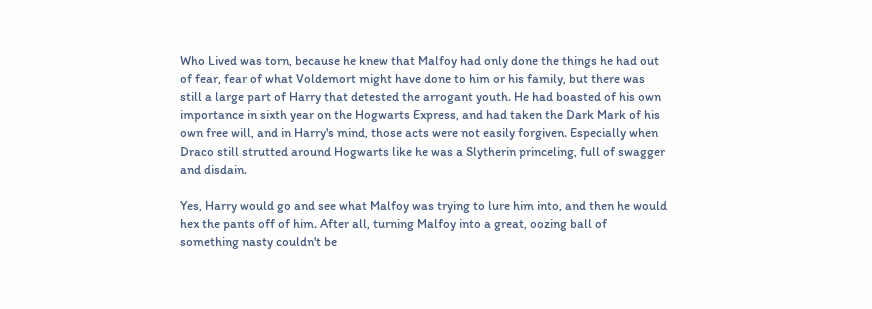Who Lived was torn, because he knew that Malfoy had only done the things he had out of fear, fear of what Voldemort might have done to him or his family, but there was still a large part of Harry that detested the arrogant youth. He had boasted of his own importance in sixth year on the Hogwarts Express, and had taken the Dark Mark of his own free will, and in Harry's mind, those acts were not easily forgiven. Especially when Draco still strutted around Hogwarts like he was a Slytherin princeling, full of swagger and disdain.

Yes, Harry would go and see what Malfoy was trying to lure him into, and then he would hex the pants off of him. After all, turning Malfoy into a great, oozing ball of something nasty couldn't be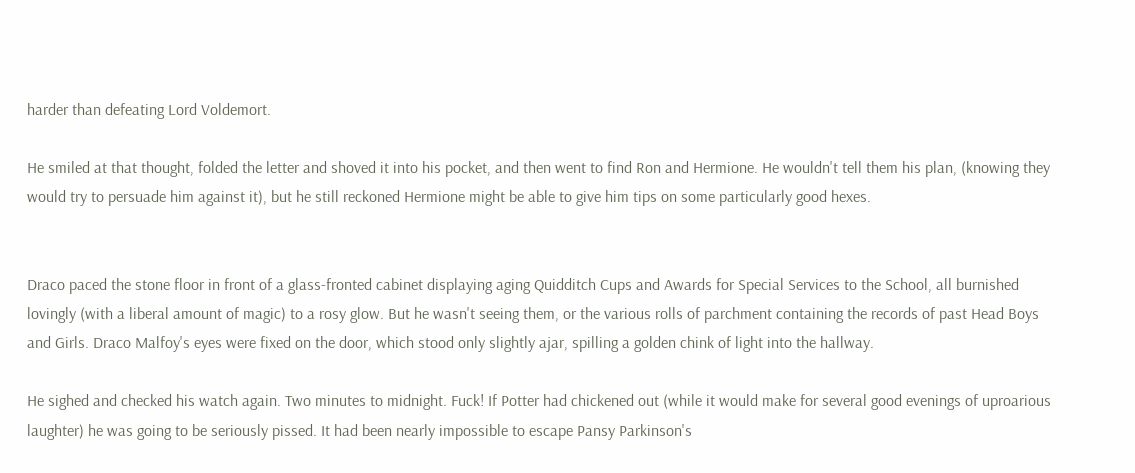harder than defeating Lord Voldemort.

He smiled at that thought, folded the letter and shoved it into his pocket, and then went to find Ron and Hermione. He wouldn't tell them his plan, (knowing they would try to persuade him against it), but he still reckoned Hermione might be able to give him tips on some particularly good hexes.


Draco paced the stone floor in front of a glass-fronted cabinet displaying aging Quidditch Cups and Awards for Special Services to the School, all burnished lovingly (with a liberal amount of magic) to a rosy glow. But he wasn't seeing them, or the various rolls of parchment containing the records of past Head Boys and Girls. Draco Malfoy's eyes were fixed on the door, which stood only slightly ajar, spilling a golden chink of light into the hallway.

He sighed and checked his watch again. Two minutes to midnight. Fuck! If Potter had chickened out (while it would make for several good evenings of uproarious laughter) he was going to be seriously pissed. It had been nearly impossible to escape Pansy Parkinson's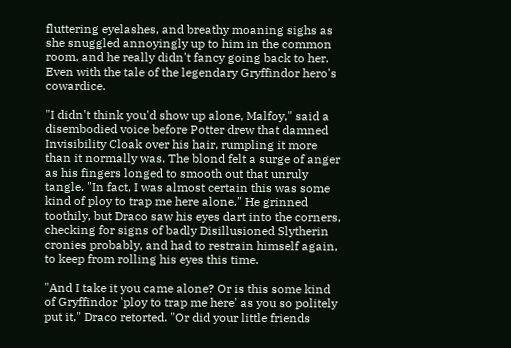fluttering eyelashes, and breathy moaning sighs as she snuggled annoyingly up to him in the common room, and he really didn't fancy going back to her. Even with the tale of the legendary Gryffindor hero's cowardice.

"I didn't think you'd show up alone, Malfoy," said a disembodied voice before Potter drew that damned Invisibility Cloak over his hair, rumpling it more than it normally was. The blond felt a surge of anger as his fingers longed to smooth out that unruly tangle. "In fact, I was almost certain this was some kind of ploy to trap me here alone." He grinned toothily, but Draco saw his eyes dart into the corners, checking for signs of badly Disillusioned Slytherin cronies probably, and had to restrain himself again, to keep from rolling his eyes this time.

"And I take it you came alone? Or is this some kind of Gryffindor 'ploy to trap me here' as you so politely put it," Draco retorted. "Or did your little friends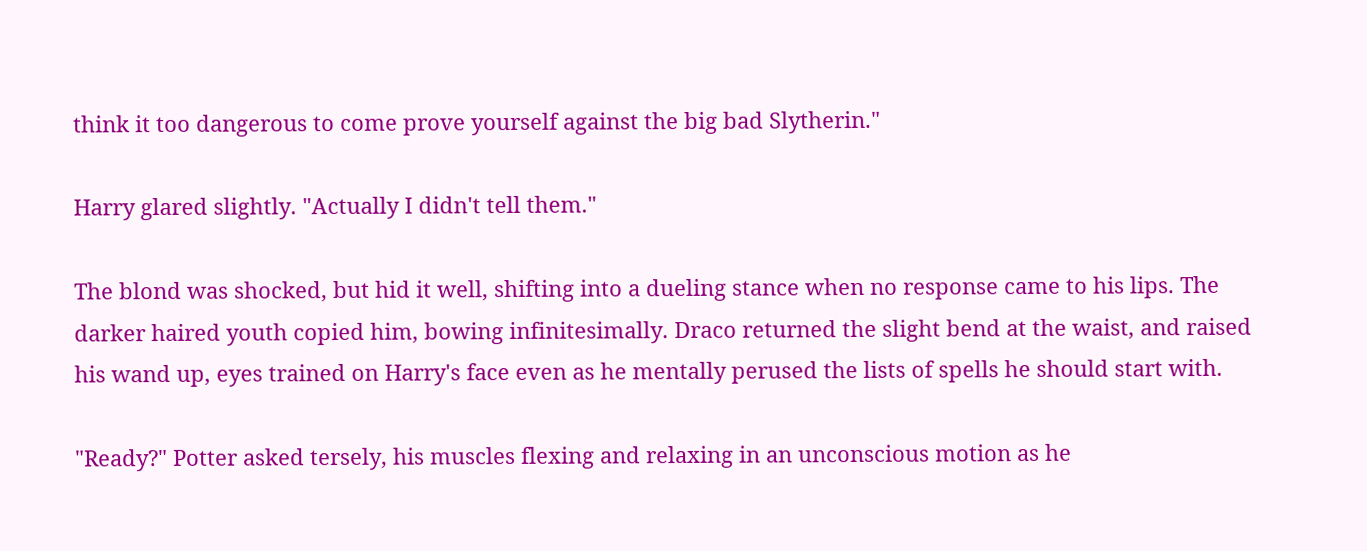think it too dangerous to come prove yourself against the big bad Slytherin."

Harry glared slightly. "Actually I didn't tell them."

The blond was shocked, but hid it well, shifting into a dueling stance when no response came to his lips. The darker haired youth copied him, bowing infinitesimally. Draco returned the slight bend at the waist, and raised his wand up, eyes trained on Harry's face even as he mentally perused the lists of spells he should start with.

"Ready?" Potter asked tersely, his muscles flexing and relaxing in an unconscious motion as he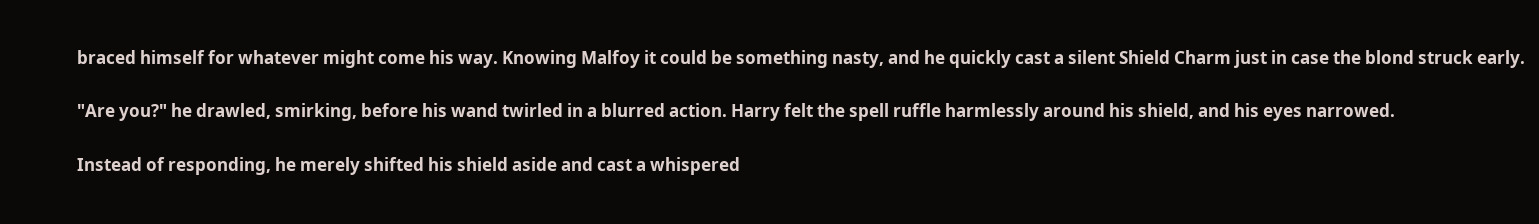braced himself for whatever might come his way. Knowing Malfoy it could be something nasty, and he quickly cast a silent Shield Charm just in case the blond struck early.

"Are you?" he drawled, smirking, before his wand twirled in a blurred action. Harry felt the spell ruffle harmlessly around his shield, and his eyes narrowed.

Instead of responding, he merely shifted his shield aside and cast a whispered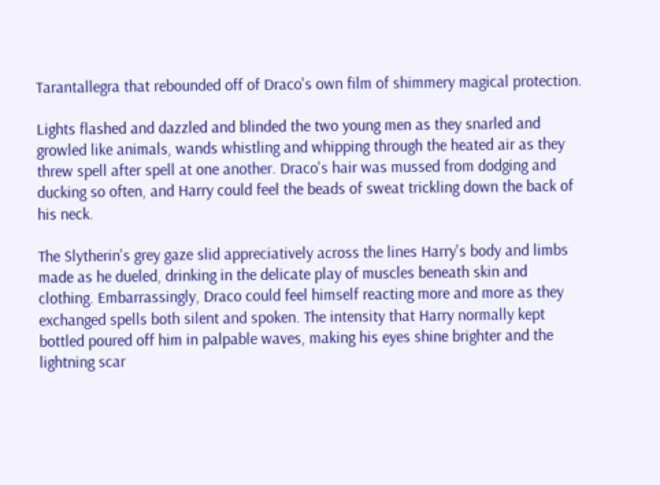Tarantallegra that rebounded off of Draco's own film of shimmery magical protection.

Lights flashed and dazzled and blinded the two young men as they snarled and growled like animals, wands whistling and whipping through the heated air as they threw spell after spell at one another. Draco's hair was mussed from dodging and ducking so often, and Harry could feel the beads of sweat trickling down the back of his neck.

The Slytherin's grey gaze slid appreciatively across the lines Harry's body and limbs made as he dueled, drinking in the delicate play of muscles beneath skin and clothing. Embarrassingly, Draco could feel himself reacting more and more as they exchanged spells both silent and spoken. The intensity that Harry normally kept bottled poured off him in palpable waves, making his eyes shine brighter and the lightning scar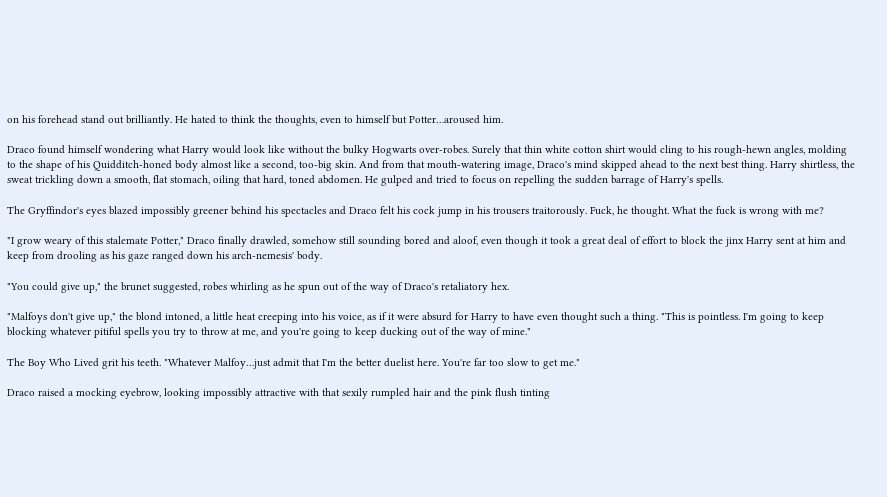on his forehead stand out brilliantly. He hated to think the thoughts, even to himself but Potter…aroused him.

Draco found himself wondering what Harry would look like without the bulky Hogwarts over-robes. Surely that thin white cotton shirt would cling to his rough-hewn angles, molding to the shape of his Quidditch-honed body almost like a second, too-big skin. And from that mouth-watering image, Draco's mind skipped ahead to the next best thing. Harry shirtless, the sweat trickling down a smooth, flat stomach, oiling that hard, toned abdomen. He gulped and tried to focus on repelling the sudden barrage of Harry's spells.

The Gryffindor's eyes blazed impossibly greener behind his spectacles and Draco felt his cock jump in his trousers traitorously. Fuck, he thought. What the fuck is wrong with me?

"I grow weary of this stalemate Potter," Draco finally drawled, somehow still sounding bored and aloof, even though it took a great deal of effort to block the jinx Harry sent at him and keep from drooling as his gaze ranged down his arch-nemesis' body.

"You could give up," the brunet suggested, robes whirling as he spun out of the way of Draco's retaliatory hex.

"Malfoys don't give up," the blond intoned, a little heat creeping into his voice, as if it were absurd for Harry to have even thought such a thing. "This is pointless. I'm going to keep blocking whatever pitiful spells you try to throw at me, and you're going to keep ducking out of the way of mine."

The Boy Who Lived grit his teeth. "Whatever Malfoy…just admit that I'm the better duelist here. You're far too slow to get me."

Draco raised a mocking eyebrow, looking impossibly attractive with that sexily rumpled hair and the pink flush tinting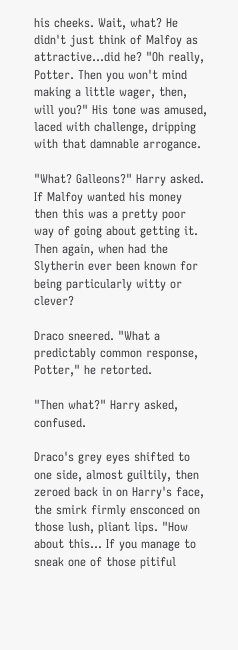his cheeks. Wait, what? He didn't just think of Malfoy as attractive…did he? "Oh really, Potter. Then you won't mind making a little wager, then, will you?" His tone was amused, laced with challenge, dripping with that damnable arrogance.

"What? Galleons?" Harry asked. If Malfoy wanted his money then this was a pretty poor way of going about getting it. Then again, when had the Slytherin ever been known for being particularly witty or clever?

Draco sneered. "What a predictably common response, Potter," he retorted.

"Then what?" Harry asked, confused.

Draco's grey eyes shifted to one side, almost guiltily, then zeroed back in on Harry's face, the smirk firmly ensconced on those lush, pliant lips. "How about this… If you manage to sneak one of those pitiful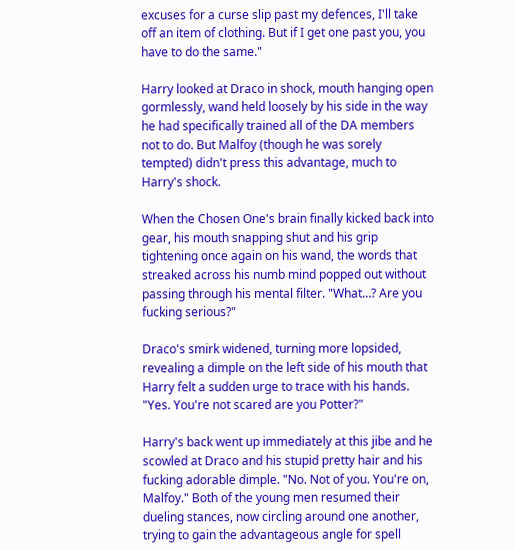excuses for a curse slip past my defences, I'll take off an item of clothing. But if I get one past you, you have to do the same."

Harry looked at Draco in shock, mouth hanging open gormlessly, wand held loosely by his side in the way he had specifically trained all of the DA members not to do. But Malfoy (though he was sorely tempted) didn't press this advantage, much to Harry's shock.

When the Chosen One's brain finally kicked back into gear, his mouth snapping shut and his grip tightening once again on his wand, the words that streaked across his numb mind popped out without passing through his mental filter. "What…? Are you fucking serious?"

Draco's smirk widened, turning more lopsided, revealing a dimple on the left side of his mouth that Harry felt a sudden urge to trace with his hands. "Yes. You're not scared are you Potter?"

Harry's back went up immediately at this jibe and he scowled at Draco and his stupid pretty hair and his fucking adorable dimple. "No. Not of you. You're on, Malfoy." Both of the young men resumed their dueling stances, now circling around one another, trying to gain the advantageous angle for spell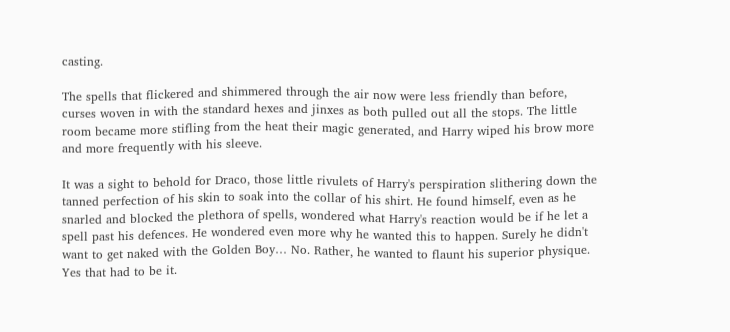casting.

The spells that flickered and shimmered through the air now were less friendly than before, curses woven in with the standard hexes and jinxes as both pulled out all the stops. The little room became more stifling from the heat their magic generated, and Harry wiped his brow more and more frequently with his sleeve.

It was a sight to behold for Draco, those little rivulets of Harry's perspiration slithering down the tanned perfection of his skin to soak into the collar of his shirt. He found himself, even as he snarled and blocked the plethora of spells, wondered what Harry's reaction would be if he let a spell past his defences. He wondered even more why he wanted this to happen. Surely he didn't want to get naked with the Golden Boy… No. Rather, he wanted to flaunt his superior physique. Yes that had to be it.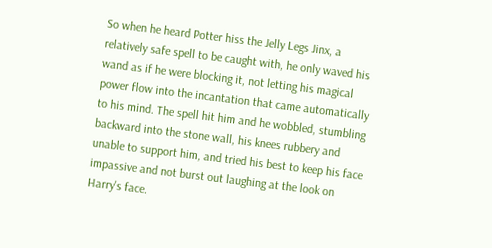So when he heard Potter hiss the Jelly Legs Jinx, a relatively safe spell to be caught with, he only waved his wand as if he were blocking it, not letting his magical power flow into the incantation that came automatically to his mind. The spell hit him and he wobbled, stumbling backward into the stone wall, his knees rubbery and unable to support him, and tried his best to keep his face impassive and not burst out laughing at the look on Harry's face.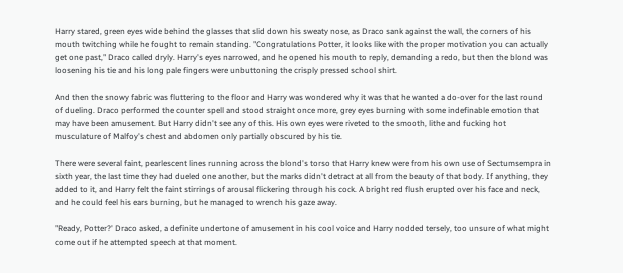Harry stared, green eyes wide behind the glasses that slid down his sweaty nose, as Draco sank against the wall, the corners of his mouth twitching while he fought to remain standing. "Congratulations Potter, it looks like with the proper motivation you can actually get one past," Draco called dryly. Harry's eyes narrowed, and he opened his mouth to reply, demanding a redo, but then the blond was loosening his tie and his long pale fingers were unbuttoning the crisply pressed school shirt.

And then the snowy fabric was fluttering to the floor and Harry was wondered why it was that he wanted a do-over for the last round of dueling. Draco performed the counter spell and stood straight once more, grey eyes burning with some indefinable emotion that may have been amusement. But Harry didn't see any of this. His own eyes were riveted to the smooth, lithe and fucking hot musculature of Malfoy's chest and abdomen only partially obscured by his tie.

There were several faint, pearlescent lines running across the blond's torso that Harry knew were from his own use of Sectumsempra in sixth year, the last time they had dueled one another, but the marks didn't detract at all from the beauty of that body. If anything, they added to it, and Harry felt the faint stirrings of arousal flickering through his cock. A bright red flush erupted over his face and neck, and he could feel his ears burning, but he managed to wrench his gaze away.

"Ready, Potter?' Draco asked, a definite undertone of amusement in his cool voice and Harry nodded tersely, too unsure of what might come out if he attempted speech at that moment.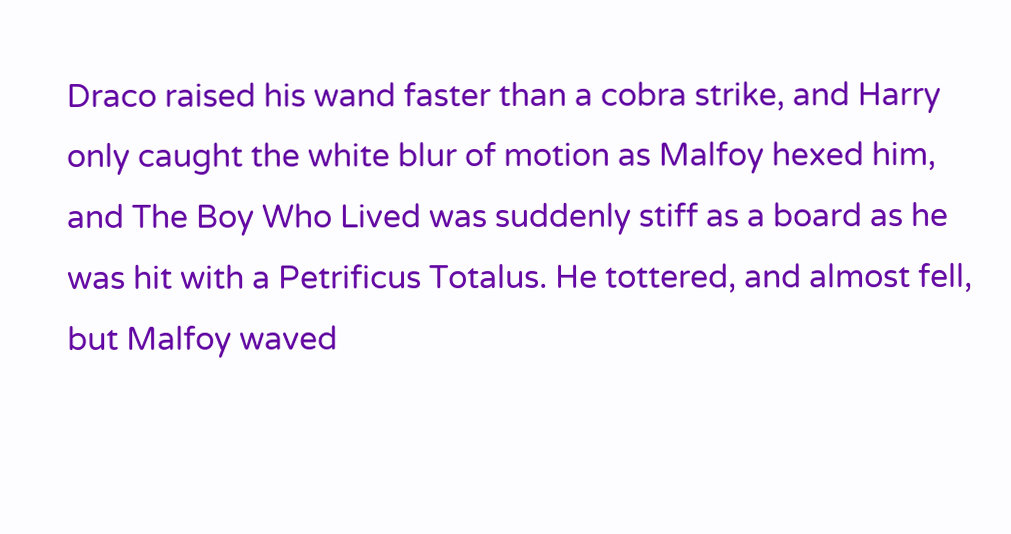Draco raised his wand faster than a cobra strike, and Harry only caught the white blur of motion as Malfoy hexed him, and The Boy Who Lived was suddenly stiff as a board as he was hit with a Petrificus Totalus. He tottered, and almost fell, but Malfoy waved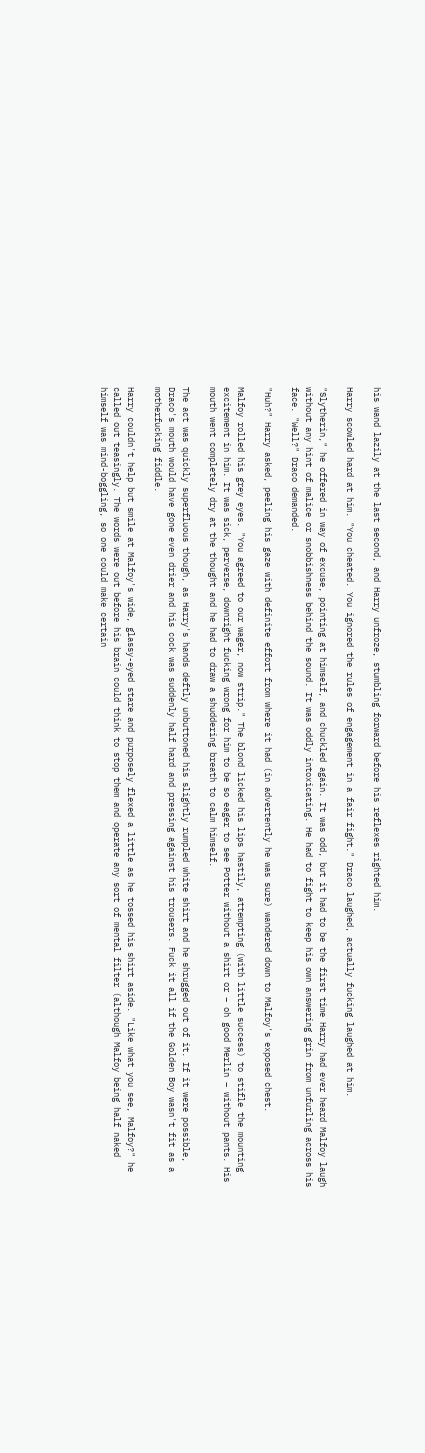his wand lazily at the last second, and Harry unfroze, stumbling forward before his reflexes righted him.

Harry scowled hard at him. "You cheated. You ignored the rules of engagement in a fair fight." Draco laughed, actually fucking laughed at him.

"Slytherin," he offered in way of excuse, pointing at himself, and chuckled again. It was odd, but it had to be the first time Harry had ever heard Malfoy laugh without any hint of malice or snobbishness behind the sound. It was oddly intoxicating. He had to fight to keep his own answering grin from unfurling across his face. "Well?" Draco demanded.

"Huh?" Harry asked, peeling his gaze with definite effort from where it had (in advertently he was sure) wandered down to Malfoy's exposed chest.

Malfoy rolled his grey eyes. "You agreed to our wager, now strip." The blond licked his lips hastily, attempting (with little success) to stifle the mounting excitement in him. It was sick, perverse, downright fucking wrong for him to be so eager to see Potter without a shirt or – oh good Merlin – without pants. His mouth went completely dry at the thought and he had to draw a shuddering breath to calm himself.

The act was quickly superfluous though, as Harry's hands deftly unbuttoned his slightly rumpled white shirt and he shrugged out of it. If it were possible, Draco's mouth would have gone even drier and his cock was suddenly half hard and pressing against his trousers. Fuck it all if the Golden Boy wasn't fit as a motherfucking fiddle.

Harry couldn't help but smile at Malfoy's wide, glassy-eyed stare and purposely flexed a little as he tossed his shirt aside. "Like what you see, Malfoy?" he called out teasingly. The words were out before his brain could think to stop them and operate any sort of mental filter (although Malfoy being half naked himself was mind-boggling, so one could make certain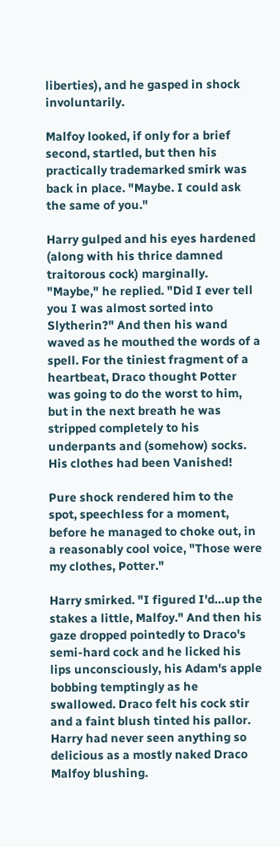liberties), and he gasped in shock involuntarily.

Malfoy looked, if only for a brief second, startled, but then his practically trademarked smirk was back in place. "Maybe. I could ask the same of you."

Harry gulped and his eyes hardened (along with his thrice damned traitorous cock) marginally. "Maybe," he replied. "Did I ever tell you I was almost sorted into Slytherin?" And then his wand waved as he mouthed the words of a spell. For the tiniest fragment of a heartbeat, Draco thought Potter was going to do the worst to him, but in the next breath he was stripped completely to his underpants and (somehow) socks. His clothes had been Vanished!

Pure shock rendered him to the spot, speechless for a moment, before he managed to choke out, in a reasonably cool voice, "Those were my clothes, Potter."

Harry smirked. "I figured I'd…up the stakes a little, Malfoy." And then his gaze dropped pointedly to Draco's semi-hard cock and he licked his lips unconsciously, his Adam's apple bobbing temptingly as he swallowed. Draco felt his cock stir and a faint blush tinted his pallor. Harry had never seen anything so delicious as a mostly naked Draco Malfoy blushing.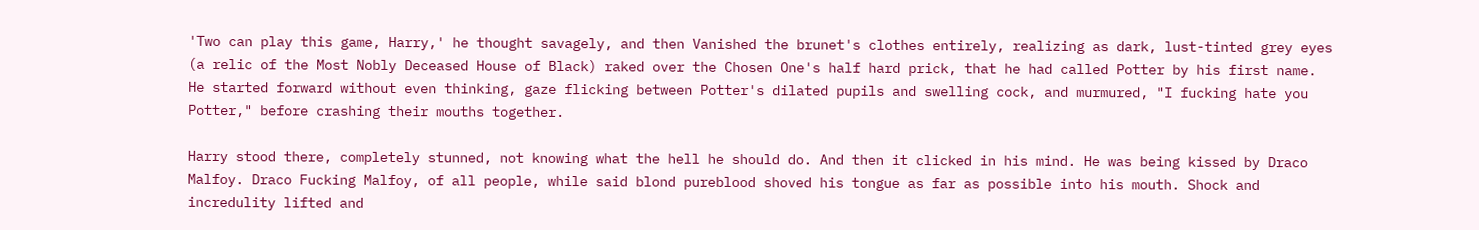'Two can play this game, Harry,' he thought savagely, and then Vanished the brunet's clothes entirely, realizing as dark, lust-tinted grey eyes (a relic of the Most Nobly Deceased House of Black) raked over the Chosen One's half hard prick, that he had called Potter by his first name. He started forward without even thinking, gaze flicking between Potter's dilated pupils and swelling cock, and murmured, "I fucking hate you Potter," before crashing their mouths together.

Harry stood there, completely stunned, not knowing what the hell he should do. And then it clicked in his mind. He was being kissed by Draco Malfoy. Draco Fucking Malfoy, of all people, while said blond pureblood shoved his tongue as far as possible into his mouth. Shock and incredulity lifted and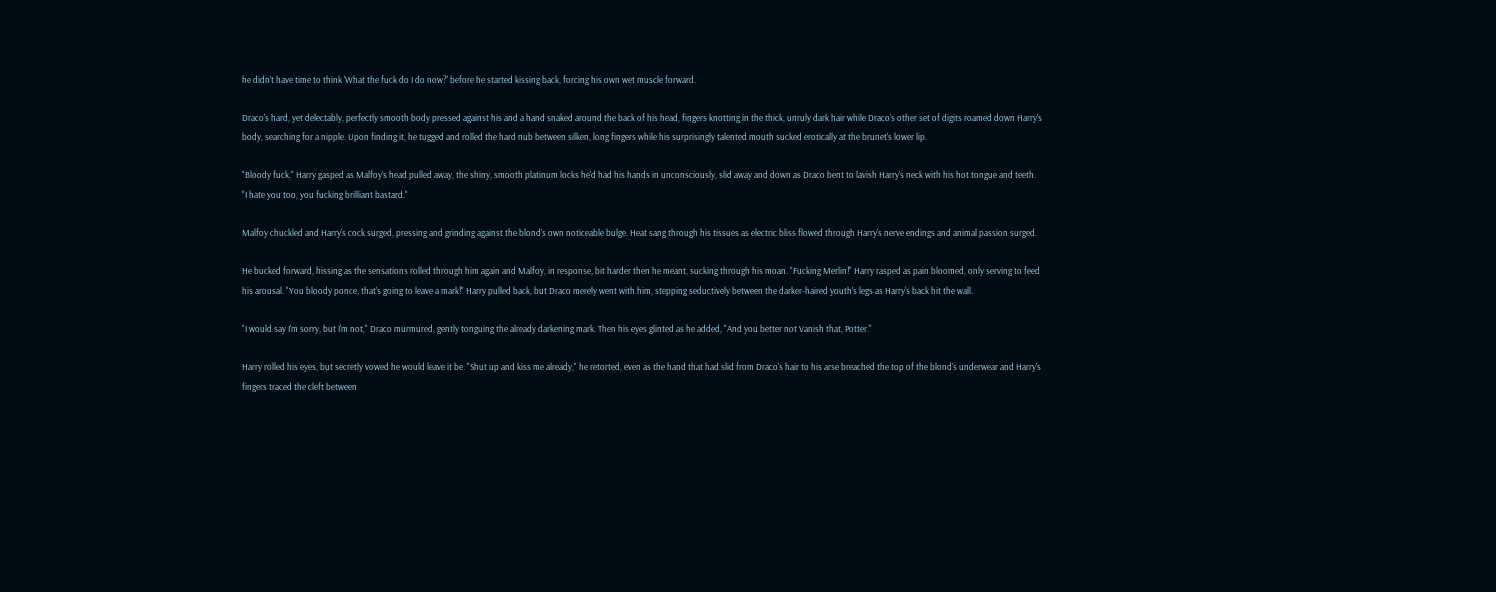he didn't have time to think 'What the fuck do I do now?' before he started kissing back, forcing his own wet muscle forward.

Draco's hard, yet delectably, perfectly smooth body pressed against his and a hand snaked around the back of his head, fingers knotting in the thick, unruly dark hair while Draco's other set of digits roamed down Harry's body, searching for a nipple. Upon finding it, he tugged and rolled the hard nub between silken, long fingers while his surprisingly talented mouth sucked erotically at the brunet's lower lip.

"Bloody fuck," Harry gasped as Malfoy's head pulled away, the shiny, smooth platinum locks he'd had his hands in unconsciously, slid away and down as Draco bent to lavish Harry's neck with his hot tongue and teeth. "I hate you too, you fucking brilliant bastard."

Malfoy chuckled and Harry's cock surged, pressing and grinding against the blond's own noticeable bulge. Heat sang through his tissues as electric bliss flowed through Harry's nerve endings and animal passion surged.

He bucked forward, hissing as the sensations rolled through him again and Malfoy, in response, bit harder then he meant, sucking through his moan. "Fucking Merlin!" Harry rasped as pain bloomed, only serving to feed his arousal. "You bloody ponce, that's going to leave a mark!" Harry pulled back, but Draco merely went with him, stepping seductively between the darker-haired youth's legs as Harry's back hit the wall.

"I would say I'm sorry, but I'm not," Draco murmured, gently tonguing the already darkening mark. Then his eyes glinted as he added, "And you better not Vanish that, Potter."

Harry rolled his eyes, but secretly vowed he would leave it be. "Shut up and kiss me already," he retorted, even as the hand that had slid from Draco's hair to his arse breached the top of the blond's underwear and Harry's fingers traced the cleft between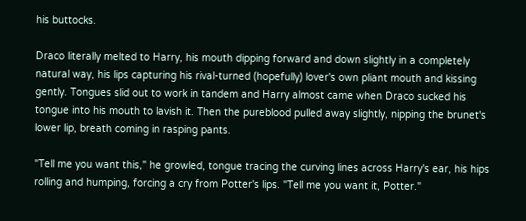his buttocks.

Draco literally melted to Harry, his mouth dipping forward and down slightly in a completely natural way, his lips capturing his rival-turned (hopefully) lover's own pliant mouth and kissing gently. Tongues slid out to work in tandem and Harry almost came when Draco sucked his tongue into his mouth to lavish it. Then the pureblood pulled away slightly, nipping the brunet's lower lip, breath coming in rasping pants.

"Tell me you want this," he growled, tongue tracing the curving lines across Harry's ear, his hips rolling and humping, forcing a cry from Potter's lips. "Tell me you want it, Potter."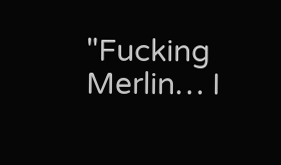"Fucking Merlin… I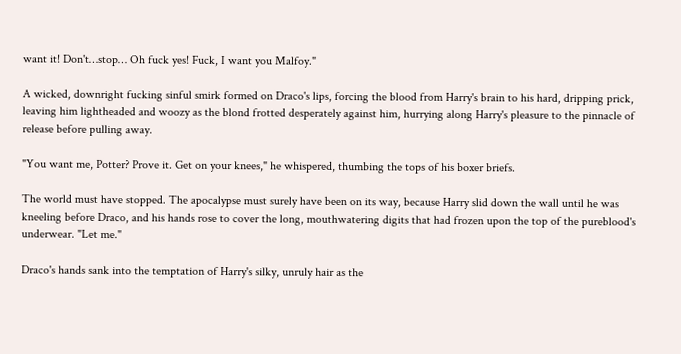want it! Don't…stop… Oh fuck yes! Fuck, I want you Malfoy."

A wicked, downright fucking sinful smirk formed on Draco's lips, forcing the blood from Harry's brain to his hard, dripping prick, leaving him lightheaded and woozy as the blond frotted desperately against him, hurrying along Harry's pleasure to the pinnacle of release before pulling away.

"You want me, Potter? Prove it. Get on your knees," he whispered, thumbing the tops of his boxer briefs.

The world must have stopped. The apocalypse must surely have been on its way, because Harry slid down the wall until he was kneeling before Draco, and his hands rose to cover the long, mouthwatering digits that had frozen upon the top of the pureblood's underwear. "Let me."

Draco's hands sank into the temptation of Harry's silky, unruly hair as the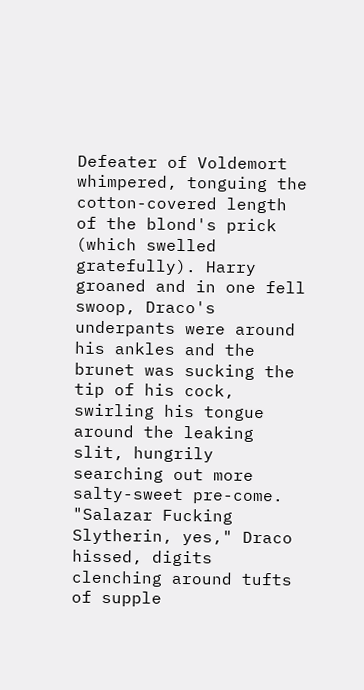Defeater of Voldemort whimpered, tonguing the cotton-covered length of the blond's prick (which swelled gratefully). Harry groaned and in one fell swoop, Draco's underpants were around his ankles and the brunet was sucking the tip of his cock, swirling his tongue around the leaking slit, hungrily searching out more salty-sweet pre-come. "Salazar Fucking Slytherin, yes," Draco hissed, digits clenching around tufts of supple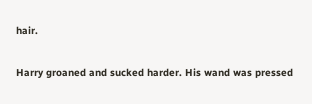hair.

Harry groaned and sucked harder. His wand was pressed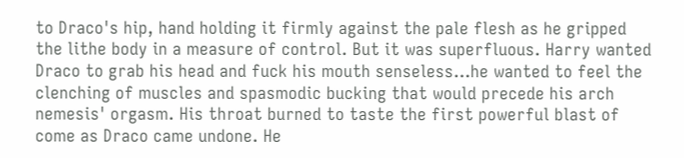to Draco's hip, hand holding it firmly against the pale flesh as he gripped the lithe body in a measure of control. But it was superfluous. Harry wanted Draco to grab his head and fuck his mouth senseless…he wanted to feel the clenching of muscles and spasmodic bucking that would precede his arch nemesis' orgasm. His throat burned to taste the first powerful blast of come as Draco came undone. He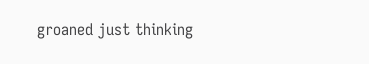groaned just thinking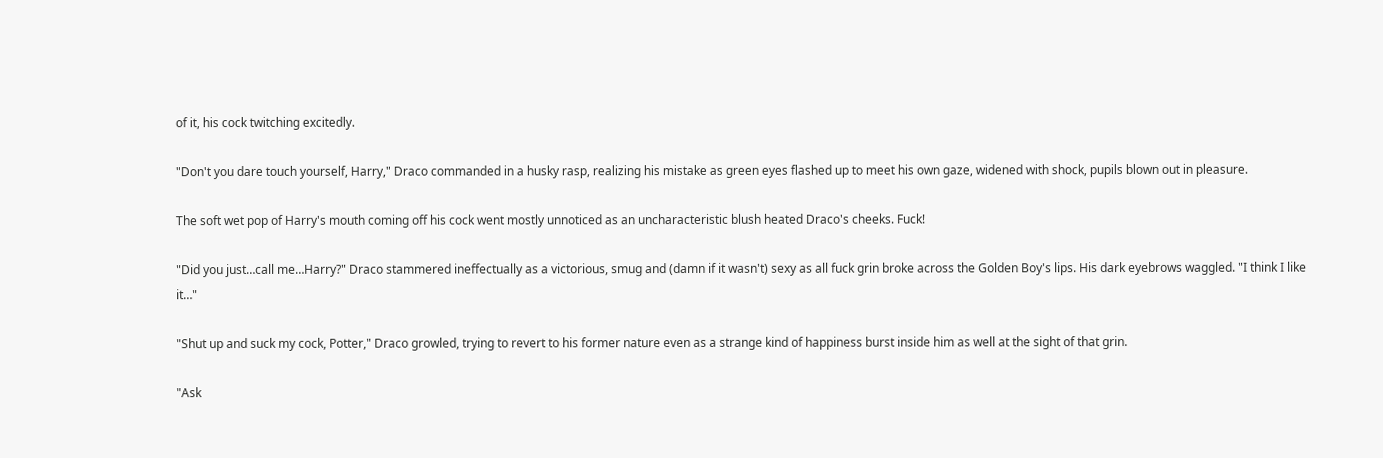of it, his cock twitching excitedly.

"Don't you dare touch yourself, Harry," Draco commanded in a husky rasp, realizing his mistake as green eyes flashed up to meet his own gaze, widened with shock, pupils blown out in pleasure.

The soft wet pop of Harry's mouth coming off his cock went mostly unnoticed as an uncharacteristic blush heated Draco's cheeks. Fuck!

"Did you just…call me…Harry?" Draco stammered ineffectually as a victorious, smug and (damn if it wasn't) sexy as all fuck grin broke across the Golden Boy's lips. His dark eyebrows waggled. "I think I like it…"

"Shut up and suck my cock, Potter," Draco growled, trying to revert to his former nature even as a strange kind of happiness burst inside him as well at the sight of that grin.

"Ask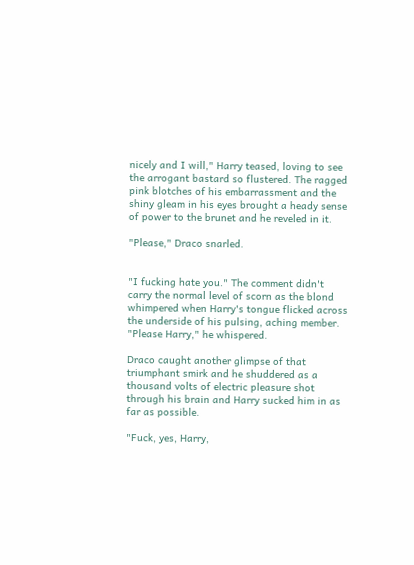nicely and I will," Harry teased, loving to see the arrogant bastard so flustered. The ragged pink blotches of his embarrassment and the shiny gleam in his eyes brought a heady sense of power to the brunet and he reveled in it.

"Please," Draco snarled.


"I fucking hate you." The comment didn't carry the normal level of scorn as the blond whimpered when Harry's tongue flicked across the underside of his pulsing, aching member. "Please Harry," he whispered.

Draco caught another glimpse of that triumphant smirk and he shuddered as a thousand volts of electric pleasure shot through his brain and Harry sucked him in as far as possible.

"Fuck, yes, Harry,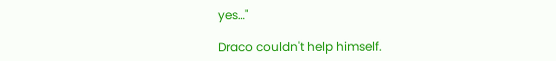yes…"

Draco couldn't help himself.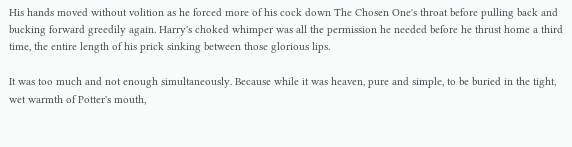His hands moved without volition as he forced more of his cock down The Chosen One's throat before pulling back and bucking forward greedily again. Harry's choked whimper was all the permission he needed before he thrust home a third time, the entire length of his prick sinking between those glorious lips.

It was too much and not enough simultaneously. Because while it was heaven, pure and simple, to be buried in the tight, wet warmth of Potter's mouth,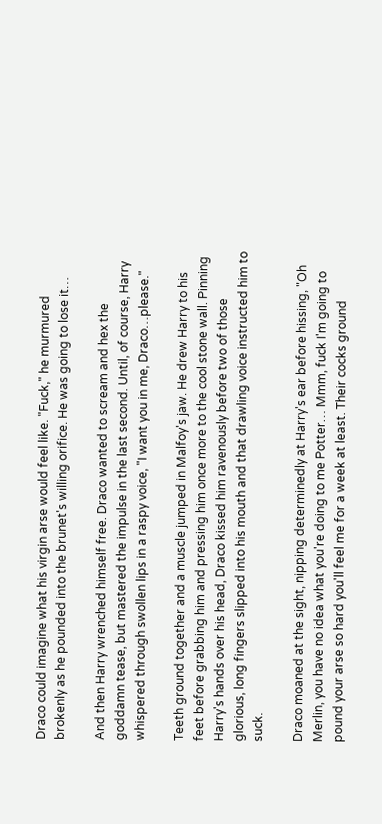Draco could imagine what his virgin arse would feel like. "Fuck," he murmured brokenly as he pounded into the brunet's willing orifice. He was going to lose it…

And then Harry wrenched himself free. Draco wanted to scream and hex the goddamn tease, but mastered the impulse in the last second. Until, of course, Harry whispered through swollen lips in a raspy voice, "I want you in me, Draco…please."

Teeth ground together and a muscle jumped in Malfoy's jaw. He drew Harry to his feet before grabbing him and pressing him once more to the cool stone wall. Pinning Harry's hands over his head, Draco kissed him ravenously before two of those glorious, long fingers slipped into his mouth and that drawling voice instructed him to suck.

Draco moaned at the sight, nipping determinedly at Harry's ear before hissing, "Oh Merlin, you have no idea what you're doing to me Potter… Mmm, fuck I'm going to pound your arse so hard you'll feel me for a week at least. Their cocks ground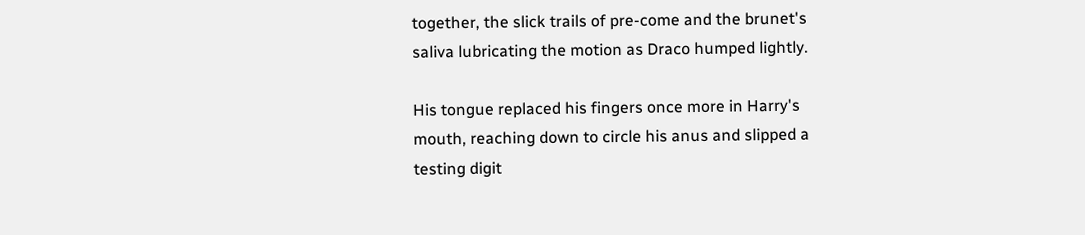together, the slick trails of pre-come and the brunet's saliva lubricating the motion as Draco humped lightly.

His tongue replaced his fingers once more in Harry's mouth, reaching down to circle his anus and slipped a testing digit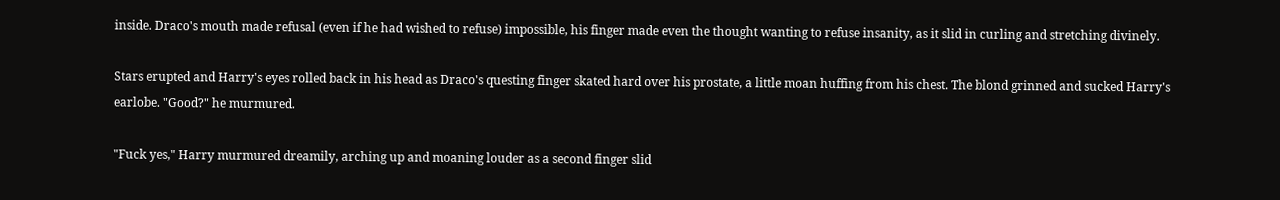inside. Draco's mouth made refusal (even if he had wished to refuse) impossible, his finger made even the thought wanting to refuse insanity, as it slid in curling and stretching divinely.

Stars erupted and Harry's eyes rolled back in his head as Draco's questing finger skated hard over his prostate, a little moan huffing from his chest. The blond grinned and sucked Harry's earlobe. "Good?" he murmured.

"Fuck yes," Harry murmured dreamily, arching up and moaning louder as a second finger slid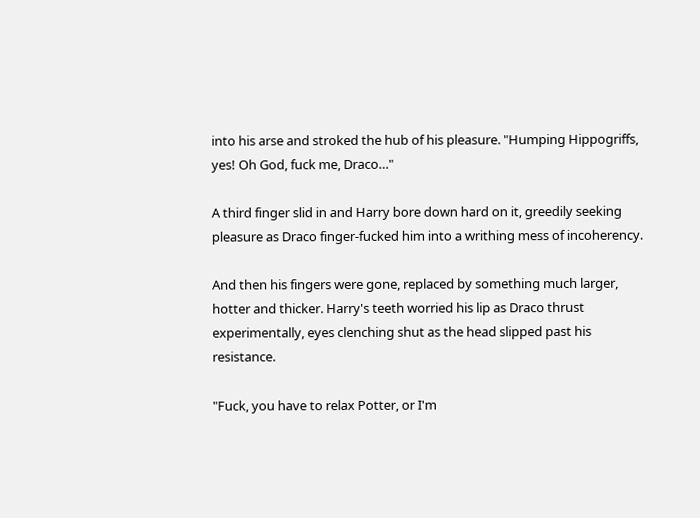into his arse and stroked the hub of his pleasure. "Humping Hippogriffs, yes! Oh God, fuck me, Draco…"

A third finger slid in and Harry bore down hard on it, greedily seeking pleasure as Draco finger-fucked him into a writhing mess of incoherency.

And then his fingers were gone, replaced by something much larger, hotter and thicker. Harry's teeth worried his lip as Draco thrust experimentally, eyes clenching shut as the head slipped past his resistance.

"Fuck, you have to relax Potter, or I'm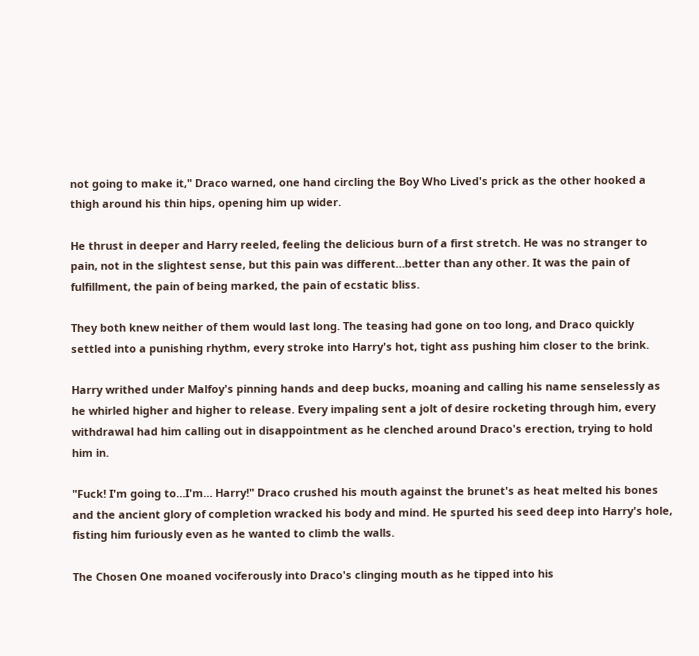not going to make it," Draco warned, one hand circling the Boy Who Lived's prick as the other hooked a thigh around his thin hips, opening him up wider.

He thrust in deeper and Harry reeled, feeling the delicious burn of a first stretch. He was no stranger to pain, not in the slightest sense, but this pain was different…better than any other. It was the pain of fulfillment, the pain of being marked, the pain of ecstatic bliss.

They both knew neither of them would last long. The teasing had gone on too long, and Draco quickly settled into a punishing rhythm, every stroke into Harry's hot, tight ass pushing him closer to the brink.

Harry writhed under Malfoy's pinning hands and deep bucks, moaning and calling his name senselessly as he whirled higher and higher to release. Every impaling sent a jolt of desire rocketing through him, every withdrawal had him calling out in disappointment as he clenched around Draco's erection, trying to hold him in.

"Fuck! I'm going to…I'm… Harry!" Draco crushed his mouth against the brunet's as heat melted his bones and the ancient glory of completion wracked his body and mind. He spurted his seed deep into Harry's hole, fisting him furiously even as he wanted to climb the walls.

The Chosen One moaned vociferously into Draco's clinging mouth as he tipped into his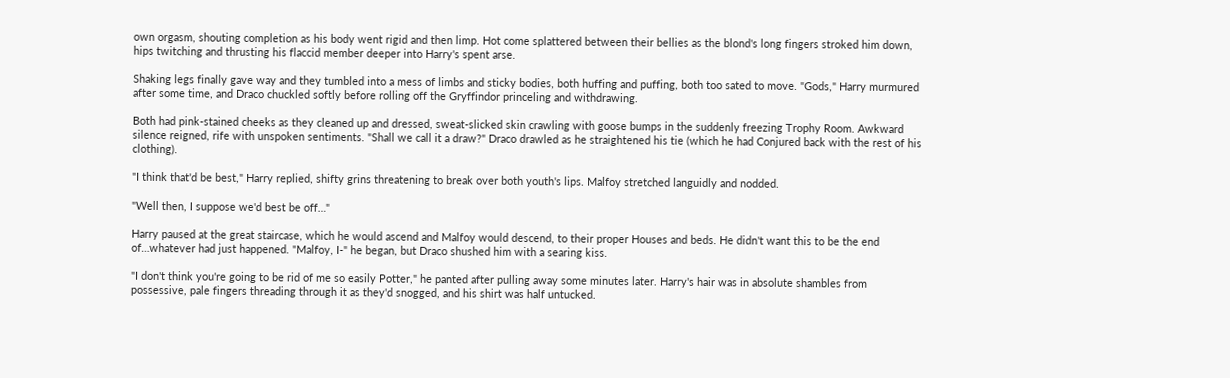own orgasm, shouting completion as his body went rigid and then limp. Hot come splattered between their bellies as the blond's long fingers stroked him down, hips twitching and thrusting his flaccid member deeper into Harry's spent arse.

Shaking legs finally gave way and they tumbled into a mess of limbs and sticky bodies, both huffing and puffing, both too sated to move. "Gods," Harry murmured after some time, and Draco chuckled softly before rolling off the Gryffindor princeling and withdrawing.

Both had pink-stained cheeks as they cleaned up and dressed, sweat-slicked skin crawling with goose bumps in the suddenly freezing Trophy Room. Awkward silence reigned, rife with unspoken sentiments. "Shall we call it a draw?" Draco drawled as he straightened his tie (which he had Conjured back with the rest of his clothing).

"I think that'd be best," Harry replied, shifty grins threatening to break over both youth's lips. Malfoy stretched languidly and nodded.

"Well then, I suppose we'd best be off…"

Harry paused at the great staircase, which he would ascend and Malfoy would descend, to their proper Houses and beds. He didn't want this to be the end of…whatever had just happened. "Malfoy, I-" he began, but Draco shushed him with a searing kiss.

"I don't think you're going to be rid of me so easily Potter," he panted after pulling away some minutes later. Harry's hair was in absolute shambles from possessive, pale fingers threading through it as they'd snogged, and his shirt was half untucked.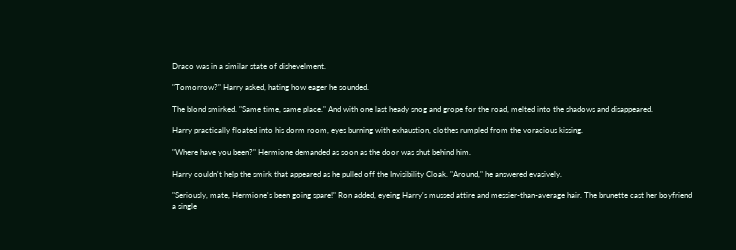Draco was in a similar state of dishevelment.

"Tomorrow?" Harry asked, hating how eager he sounded.

The blond smirked. "Same time, same place." And with one last heady snog and grope for the road, melted into the shadows and disappeared.

Harry practically floated into his dorm room, eyes burning with exhaustion, clothes rumpled from the voracious kissing.

"Where have you been?" Hermione demanded as soon as the door was shut behind him.

Harry couldn't help the smirk that appeared as he pulled off the Invisibility Cloak. "Around," he answered evasively.

"Seriously, mate, Hermione's been going spare!" Ron added, eyeing Harry's mussed attire and messier-than-average hair. The brunette cast her boyfriend a single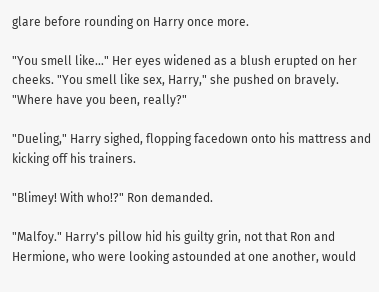glare before rounding on Harry once more.

"You smell like…" Her eyes widened as a blush erupted on her cheeks. "You smell like sex, Harry," she pushed on bravely. "Where have you been, really?"

"Dueling," Harry sighed, flopping facedown onto his mattress and kicking off his trainers.

"Blimey! With who!?" Ron demanded.

"Malfoy." Harry's pillow hid his guilty grin, not that Ron and Hermione, who were looking astounded at one another, would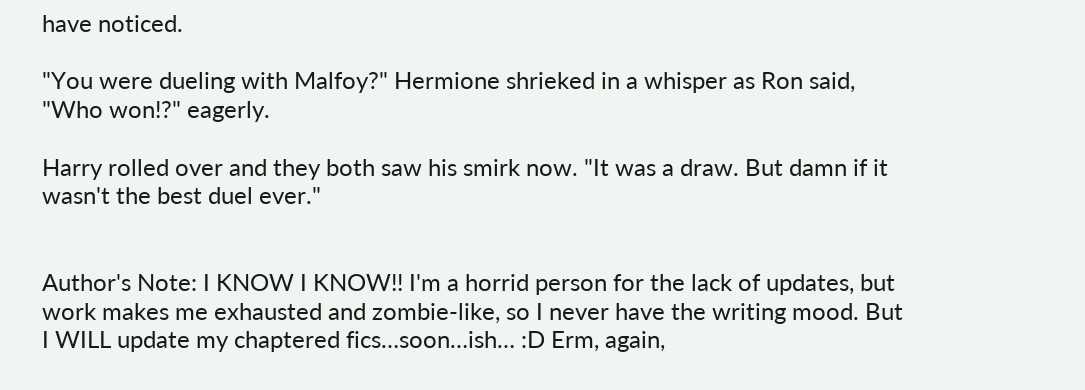have noticed.

"You were dueling with Malfoy?" Hermione shrieked in a whisper as Ron said, "Who won!?" eagerly.

Harry rolled over and they both saw his smirk now. "It was a draw. But damn if it wasn't the best duel ever."


Author's Note: I KNOW I KNOW!! I'm a horrid person for the lack of updates, but work makes me exhausted and zombie-like, so I never have the writing mood. But I WILL update my chaptered fics…soon…ish… :D Erm, again,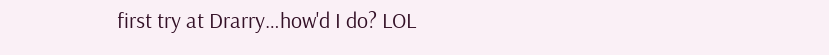first try at Drarry…how'd I do? LOL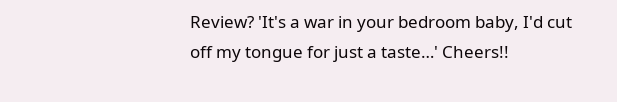Review? 'It's a war in your bedroom baby, I'd cut off my tongue for just a taste…' Cheers!!